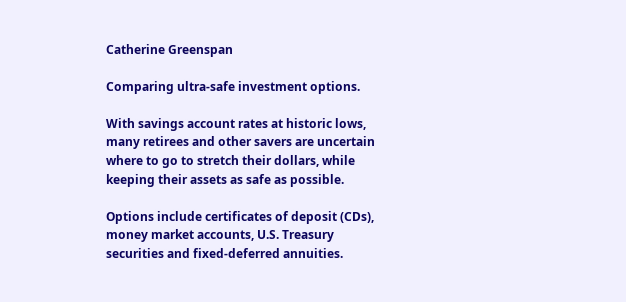Catherine Greenspan

Comparing ultra-safe investment options.

With savings account rates at historic lows, many retirees and other savers are uncertain where to go to stretch their dollars, while keeping their assets as safe as possible.

Options include certificates of deposit (CDs), money market accounts, U.S. Treasury securities and fixed-deferred annuities.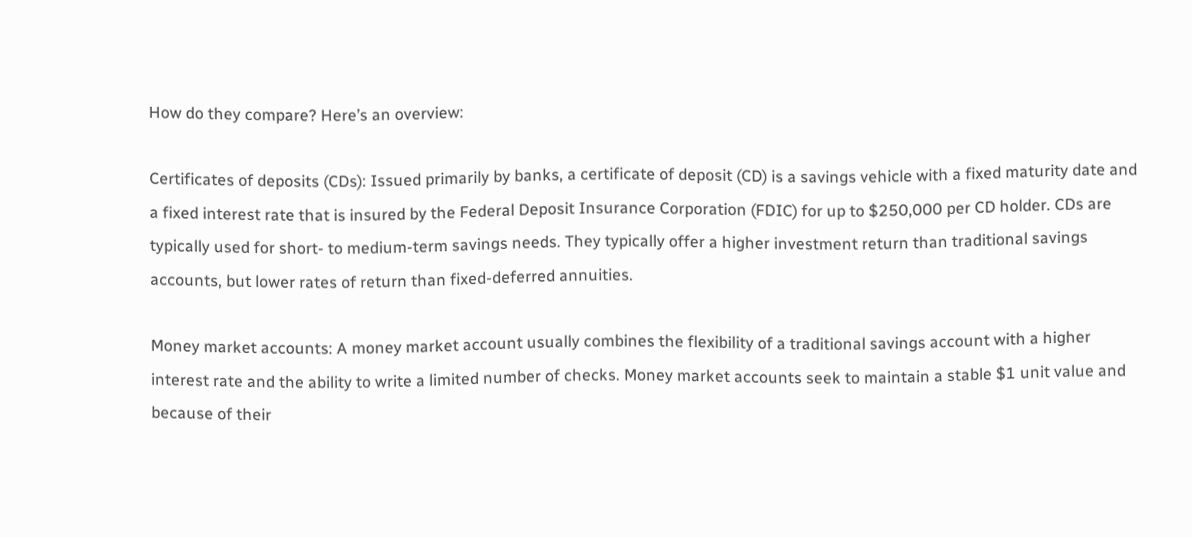How do they compare? Here’s an overview:

Certificates of deposits (CDs): Issued primarily by banks, a certificate of deposit (CD) is a savings vehicle with a fixed maturity date and a fixed interest rate that is insured by the Federal Deposit Insurance Corporation (FDIC) for up to $250,000 per CD holder. CDs are typically used for short- to medium-term savings needs. They typically offer a higher investment return than traditional savings accounts, but lower rates of return than fixed-deferred annuities.

Money market accounts: A money market account usually combines the flexibility of a traditional savings account with a higher interest rate and the ability to write a limited number of checks. Money market accounts seek to maintain a stable $1 unit value and because of their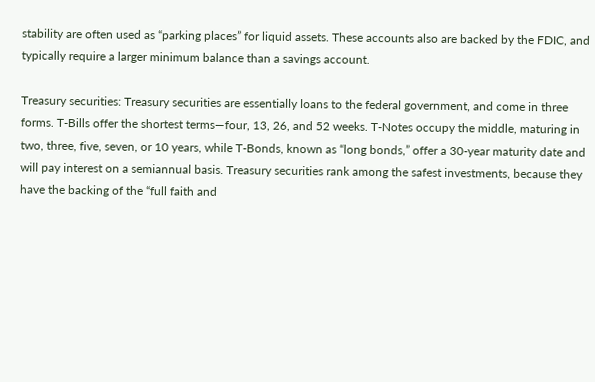stability are often used as “parking places” for liquid assets. These accounts also are backed by the FDIC, and typically require a larger minimum balance than a savings account.

Treasury securities: Treasury securities are essentially loans to the federal government, and come in three forms. T-Bills offer the shortest terms—four, 13, 26, and 52 weeks. T-Notes occupy the middle, maturing in two, three, five, seven, or 10 years, while T-Bonds, known as “long bonds,” offer a 30-year maturity date and will pay interest on a semiannual basis. Treasury securities rank among the safest investments, because they have the backing of the “full faith and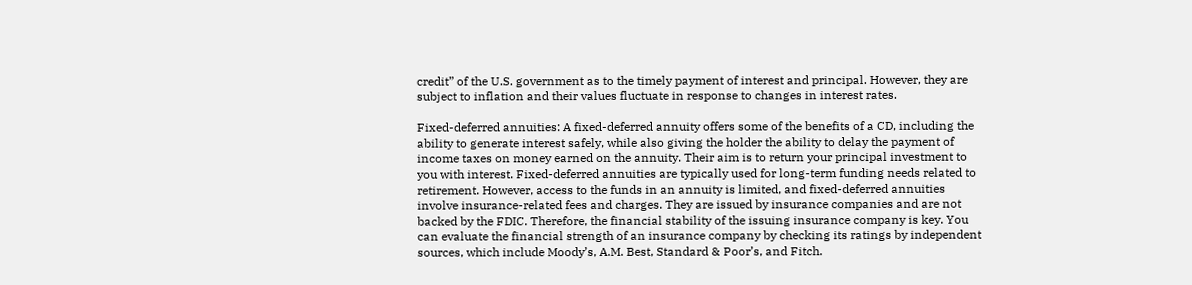credit” of the U.S. government as to the timely payment of interest and principal. However, they are subject to inflation and their values fluctuate in response to changes in interest rates.

Fixed-deferred annuities: A fixed-deferred annuity offers some of the benefits of a CD, including the ability to generate interest safely, while also giving the holder the ability to delay the payment of income taxes on money earned on the annuity. Their aim is to return your principal investment to you with interest. Fixed-deferred annuities are typically used for long-term funding needs related to retirement. However, access to the funds in an annuity is limited, and fixed-deferred annuities involve insurance-related fees and charges. They are issued by insurance companies and are not backed by the FDIC. Therefore, the financial stability of the issuing insurance company is key. You can evaluate the financial strength of an insurance company by checking its ratings by independent sources, which include Moody’s, A.M. Best, Standard & Poor’s, and Fitch.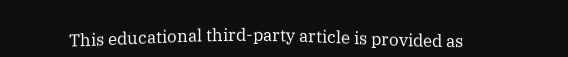This educational third-party article is provided as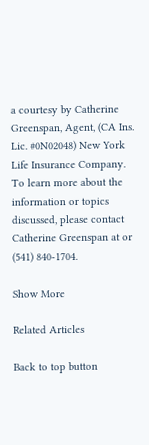a courtesy by Catherine Greenspan, Agent, (CA Ins. Lic. #0N02048) New York Life Insurance Company. To learn more about the information or topics discussed, please contact Catherine Greenspan at or (541) 840-1704.

Show More

Related Articles

Back to top button